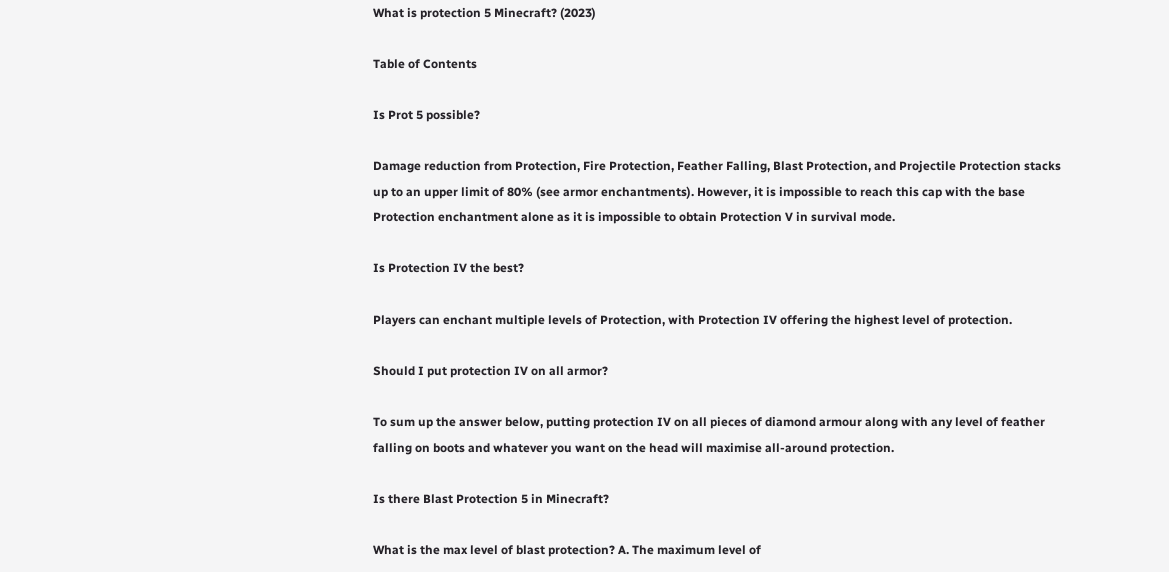What is protection 5 Minecraft? (2023)

Table of Contents

Is Prot 5 possible?

Damage reduction from Protection, Fire Protection, Feather Falling, Blast Protection, and Projectile Protection stacks up to an upper limit of 80% (see armor enchantments). However, it is impossible to reach this cap with the base Protection enchantment alone as it is impossible to obtain Protection V in survival mode.

Is Protection IV the best?

Players can enchant multiple levels of Protection, with Protection IV offering the highest level of protection.

Should I put protection IV on all armor?

To sum up the answer below, putting protection IV on all pieces of diamond armour along with any level of feather falling on boots and whatever you want on the head will maximise all-around protection.

Is there Blast Protection 5 in Minecraft?

What is the max level of blast protection? A. The maximum level of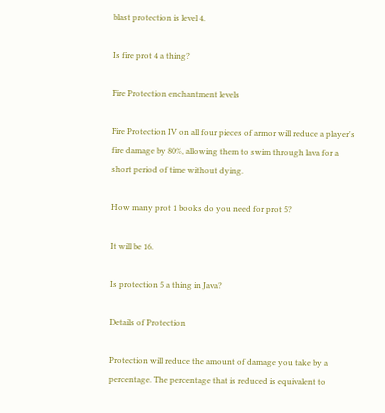blast protection is level 4.

Is fire prot 4 a thing?

Fire Protection enchantment levels

Fire Protection IV on all four pieces of armor will reduce a player's fire damage by 80%, allowing them to swim through lava for a short period of time without dying.

How many prot 1 books do you need for prot 5?

It will be 16.

Is protection 5 a thing in Java?

Details of Protection

Protection will reduce the amount of damage you take by a percentage. The percentage that is reduced is equivalent to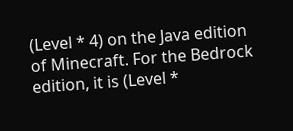(Level * 4) on the Java edition of Minecraft. For the Bedrock edition, it is (Level *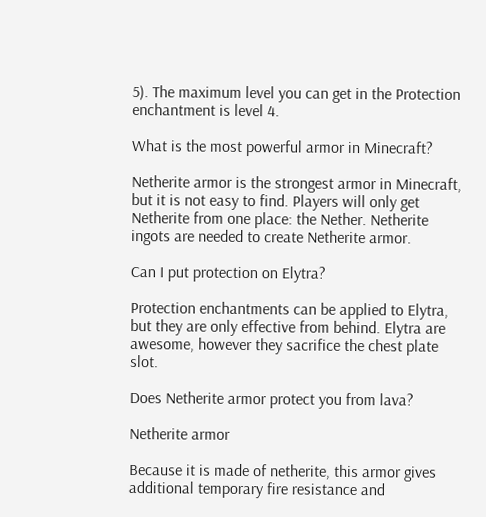5). The maximum level you can get in the Protection enchantment is level 4.

What is the most powerful armor in Minecraft?

Netherite armor is the strongest armor in Minecraft, but it is not easy to find. Players will only get Netherite from one place: the Nether. Netherite ingots are needed to create Netherite armor.

Can I put protection on Elytra?

Protection enchantments can be applied to Elytra, but they are only effective from behind. Elytra are awesome, however they sacrifice the chest plate slot.

Does Netherite armor protect you from lava?

Netherite armor

Because it is made of netherite, this armor gives additional temporary fire resistance and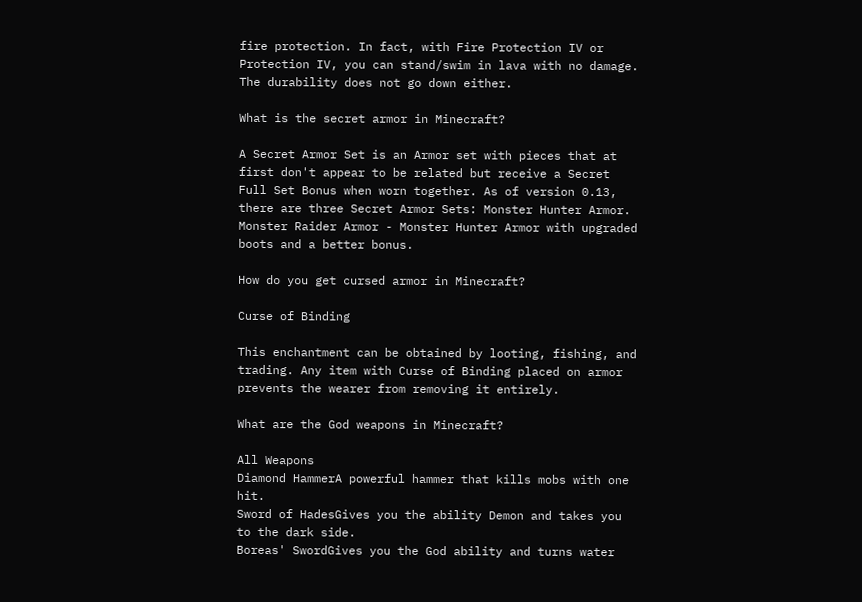fire protection. In fact, with Fire Protection IV or Protection IV, you can stand/swim in lava with no damage. The durability does not go down either.

What is the secret armor in Minecraft?

A Secret Armor Set is an Armor set with pieces that at first don't appear to be related but receive a Secret Full Set Bonus when worn together. As of version 0.13, there are three Secret Armor Sets: Monster Hunter Armor. Monster Raider Armor - Monster Hunter Armor with upgraded boots and a better bonus.

How do you get cursed armor in Minecraft?

Curse of Binding

This enchantment can be obtained by looting, fishing, and trading. Any item with Curse of Binding placed on armor prevents the wearer from removing it entirely.

What are the God weapons in Minecraft?

All Weapons
Diamond HammerA powerful hammer that kills mobs with one hit.
Sword of HadesGives you the ability Demon and takes you to the dark side.
Boreas' SwordGives you the God ability and turns water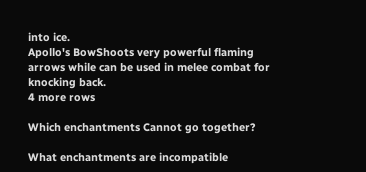into ice.
Apollo's BowShoots very powerful flaming arrows while can be used in melee combat for knocking back.
4 more rows

Which enchantments Cannot go together?

What enchantments are incompatible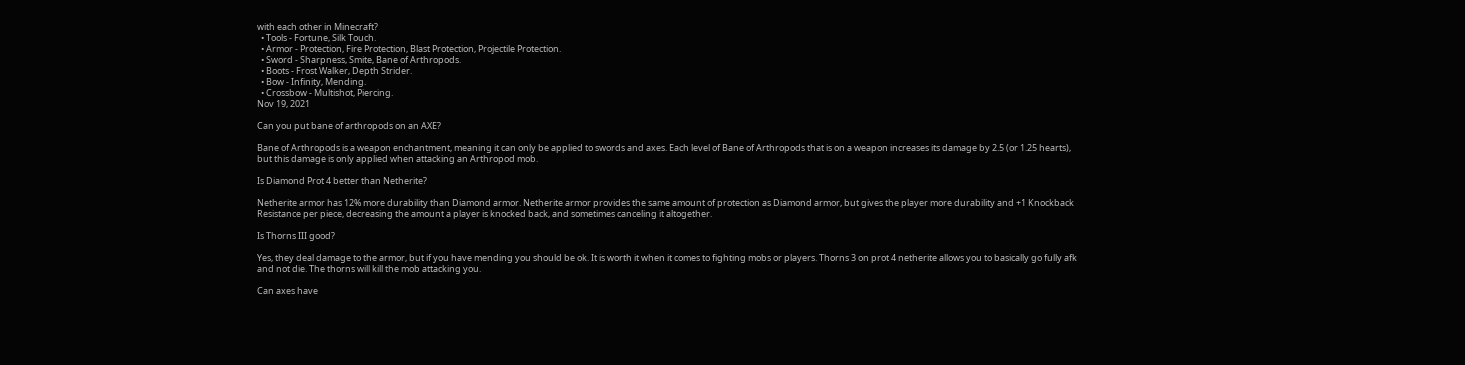with each other in Minecraft?
  • Tools - Fortune, Silk Touch.
  • Armor - Protection, Fire Protection, Blast Protection, Projectile Protection.
  • Sword - Sharpness, Smite, Bane of Arthropods.
  • Boots - Frost Walker, Depth Strider.
  • Bow - Infinity, Mending.
  • Crossbow - Multishot, Piercing.
Nov 19, 2021

Can you put bane of arthropods on an AXE?

Bane of Arthropods is a weapon enchantment, meaning it can only be applied to swords and axes. Each level of Bane of Arthropods that is on a weapon increases its damage by 2.5 (or 1.25 hearts), but this damage is only applied when attacking an Arthropod mob.

Is Diamond Prot 4 better than Netherite?

Netherite armor has 12% more durability than Diamond armor. Netherite armor provides the same amount of protection as Diamond armor, but gives the player more durability and +1 Knockback Resistance per piece, decreasing the amount a player is knocked back, and sometimes canceling it altogether.

Is Thorns III good?

Yes, they deal damage to the armor, but if you have mending you should be ok. It is worth it when it comes to fighting mobs or players. Thorns 3 on prot 4 netherite allows you to basically go fully afk and not die. The thorns will kill the mob attacking you.

Can axes have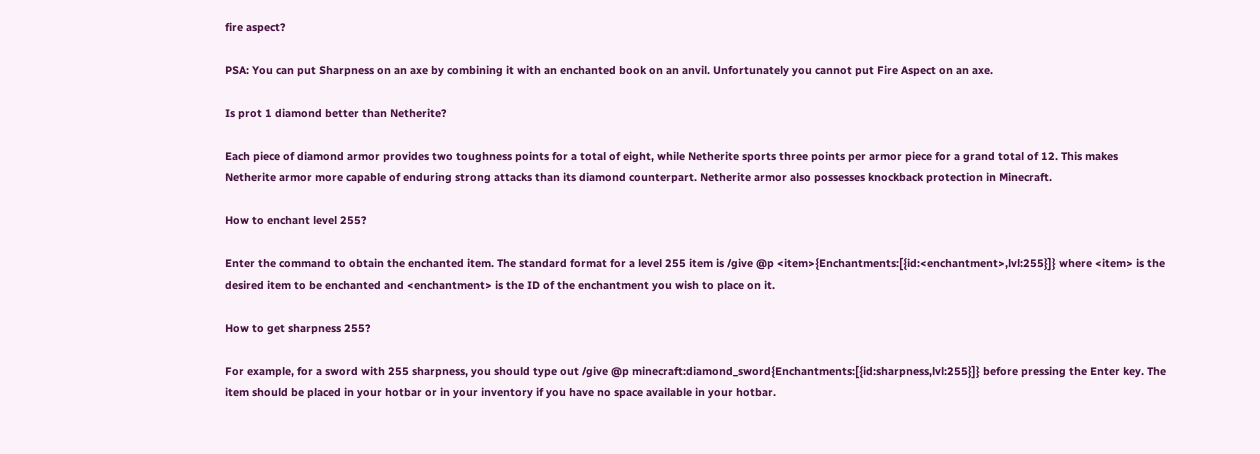fire aspect?

PSA: You can put Sharpness on an axe by combining it with an enchanted book on an anvil. Unfortunately you cannot put Fire Aspect on an axe.

Is prot 1 diamond better than Netherite?

Each piece of diamond armor provides two toughness points for a total of eight, while Netherite sports three points per armor piece for a grand total of 12. This makes Netherite armor more capable of enduring strong attacks than its diamond counterpart. Netherite armor also possesses knockback protection in Minecraft.

How to enchant level 255?

Enter the command to obtain the enchanted item. The standard format for a level 255 item is /give @p <item>{Enchantments:[{id:<enchantment>,lvl:255}]} where <item> is the desired item to be enchanted and <enchantment> is the ID of the enchantment you wish to place on it.

How to get sharpness 255?

For example, for a sword with 255 sharpness, you should type out /give @p minecraft:diamond_sword{Enchantments:[{id:sharpness,lvl:255}]} before pressing the Enter key. The item should be placed in your hotbar or in your inventory if you have no space available in your hotbar.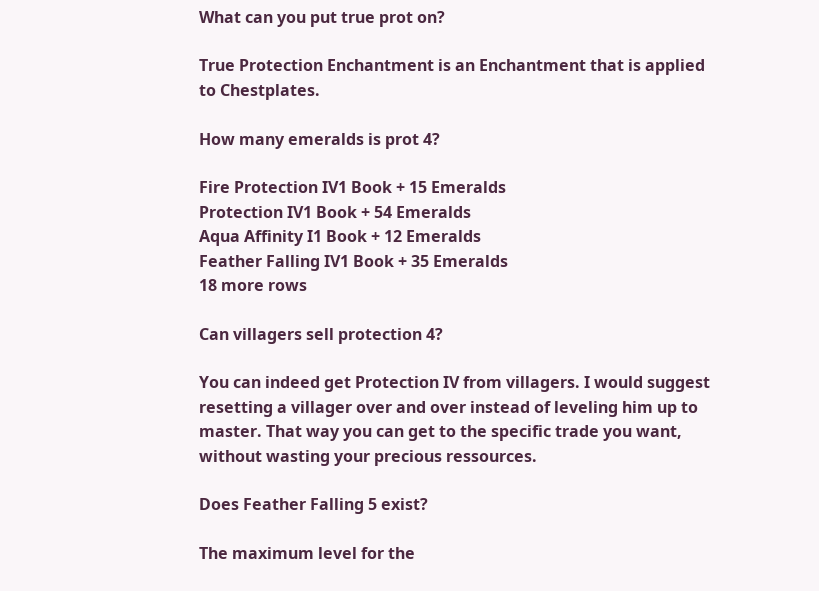What can you put true prot on?

True Protection Enchantment is an Enchantment that is applied to Chestplates.

How many emeralds is prot 4?

Fire Protection IV1 Book + 15 Emeralds
Protection IV1 Book + 54 Emeralds
Aqua Affinity I1 Book + 12 Emeralds
Feather Falling IV1 Book + 35 Emeralds
18 more rows

Can villagers sell protection 4?

You can indeed get Protection IV from villagers. I would suggest resetting a villager over and over instead of leveling him up to master. That way you can get to the specific trade you want, without wasting your precious ressources.

Does Feather Falling 5 exist?

The maximum level for the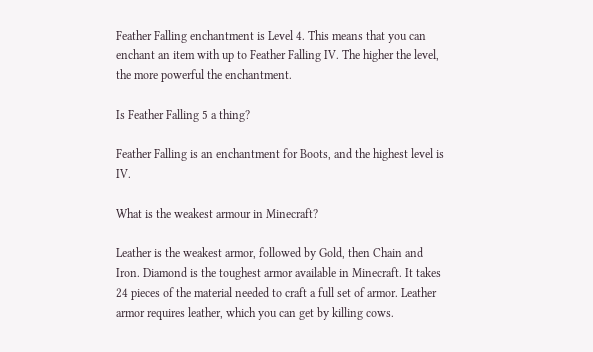Feather Falling enchantment is Level 4. This means that you can enchant an item with up to Feather Falling IV. The higher the level, the more powerful the enchantment.

Is Feather Falling 5 a thing?

Feather Falling is an enchantment for Boots, and the highest level is IV.

What is the weakest armour in Minecraft?

Leather is the weakest armor, followed by Gold, then Chain and Iron. Diamond is the toughest armor available in Minecraft. It takes 24 pieces of the material needed to craft a full set of armor. Leather armor requires leather, which you can get by killing cows.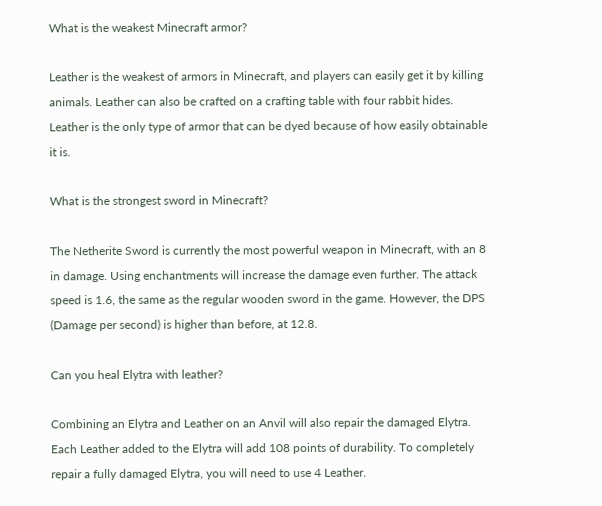What is the weakest Minecraft armor?

Leather is the weakest of armors in Minecraft, and players can easily get it by killing animals. Leather can also be crafted on a crafting table with four rabbit hides. Leather is the only type of armor that can be dyed because of how easily obtainable it is.

What is the strongest sword in Minecraft?

The Netherite Sword is currently the most powerful weapon in Minecraft, with an 8 in damage. Using enchantments will increase the damage even further. The attack speed is 1.6, the same as the regular wooden sword in the game. However, the DPS (Damage per second) is higher than before, at 12.8.

Can you heal Elytra with leather?

Combining an Elytra and Leather on an Anvil will also repair the damaged Elytra. Each Leather added to the Elytra will add 108 points of durability. To completely repair a fully damaged Elytra, you will need to use 4 Leather.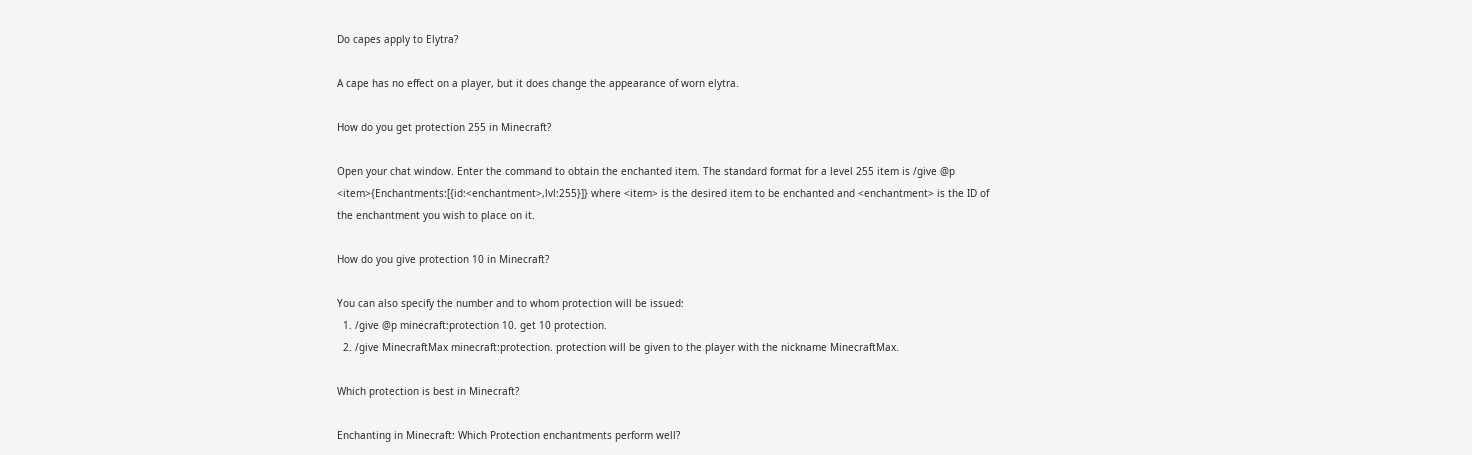Do capes apply to Elytra?

A cape has no effect on a player, but it does change the appearance of worn elytra.

How do you get protection 255 in Minecraft?

Open your chat window. Enter the command to obtain the enchanted item. The standard format for a level 255 item is /give @p <item>{Enchantments:[{id:<enchantment>,lvl:255}]} where <item> is the desired item to be enchanted and <enchantment> is the ID of the enchantment you wish to place on it.

How do you give protection 10 in Minecraft?

You can also specify the number and to whom protection will be issued:
  1. /give @p minecraft:protection 10. get 10 protection.
  2. /give MinecraftMax minecraft:protection. protection will be given to the player with the nickname MinecraftMax.

Which protection is best in Minecraft?

Enchanting in Minecraft: Which Protection enchantments perform well?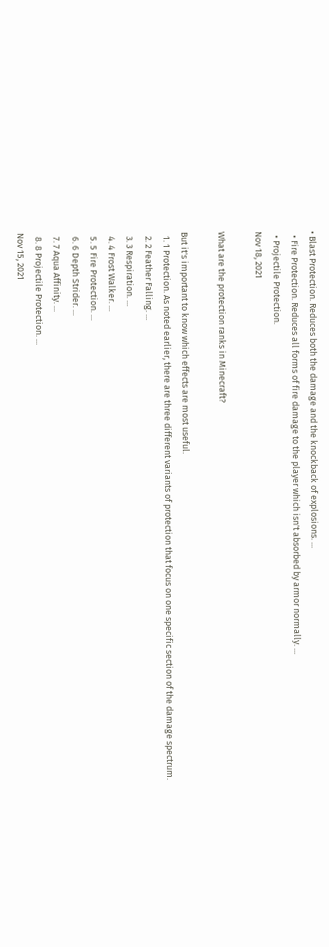• Blast Protection. Reduces both the damage and the knockback of explosions. ...
  • Fire Protection. Reduces all forms of fire damage to the player which isn't absorbed by armor normally. ...
  • Projectile Protection.
Nov 18, 2021

What are the protection ranks in Minecraft?

But it's important to know which effects are most useful.
  1. 1 Protection. As noted earlier, there are three different variants of protection that focus on one specific section of the damage spectrum.
  2. 2 Feather Falling. ...
  3. 3 Respiration. ...
  4. 4 Frost Walker. ...
  5. 5 Fire Protection. ...
  6. 6 Depth Strider. ...
  7. 7 Aqua Affinity. ...
  8. 8 Projectile Protection. ...
Nov 15, 2021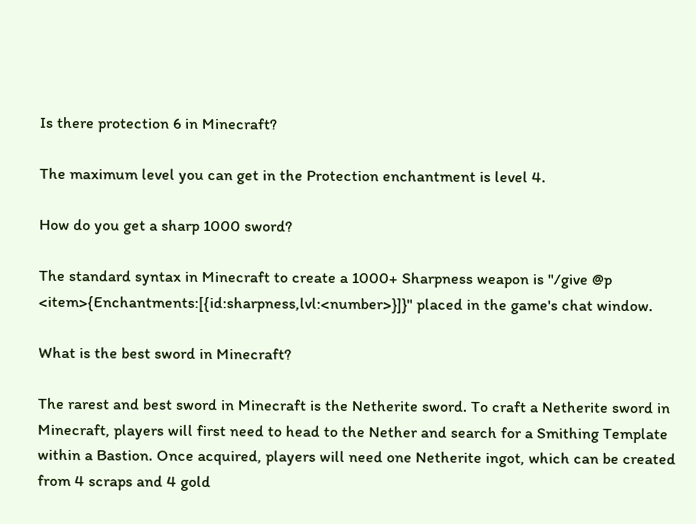Is there protection 6 in Minecraft?

The maximum level you can get in the Protection enchantment is level 4.

How do you get a sharp 1000 sword?

The standard syntax in Minecraft to create a 1000+ Sharpness weapon is "/give @p <item>{Enchantments:[{id:sharpness,lvl:<number>}]}" placed in the game's chat window.

What is the best sword in Minecraft?

The rarest and best sword in Minecraft is the Netherite sword. To craft a Netherite sword in Minecraft, players will first need to head to the Nether and search for a Smithing Template within a Bastion. Once acquired, players will need one Netherite ingot, which can be created from 4 scraps and 4 gold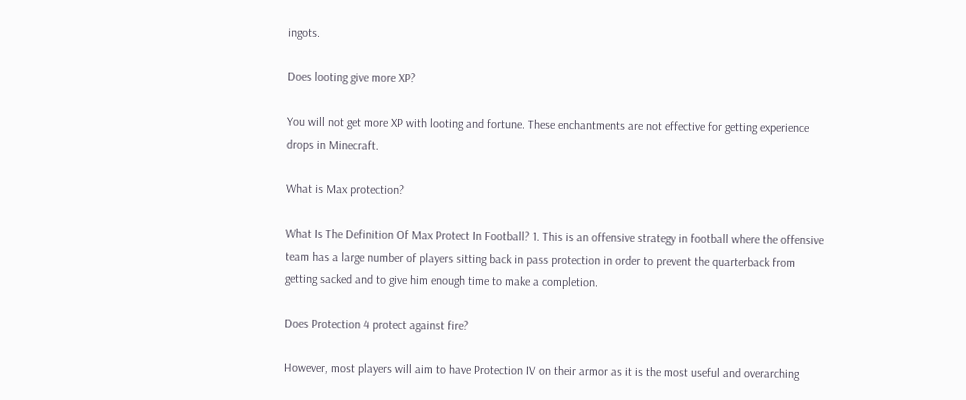ingots.

Does looting give more XP?

You will not get more XP with looting and fortune. These enchantments are not effective for getting experience drops in Minecraft.

What is Max protection?

What Is The Definition Of Max Protect In Football? 1. This is an offensive strategy in football where the offensive team has a large number of players sitting back in pass protection in order to prevent the quarterback from getting sacked and to give him enough time to make a completion.

Does Protection 4 protect against fire?

However, most players will aim to have Protection IV on their armor as it is the most useful and overarching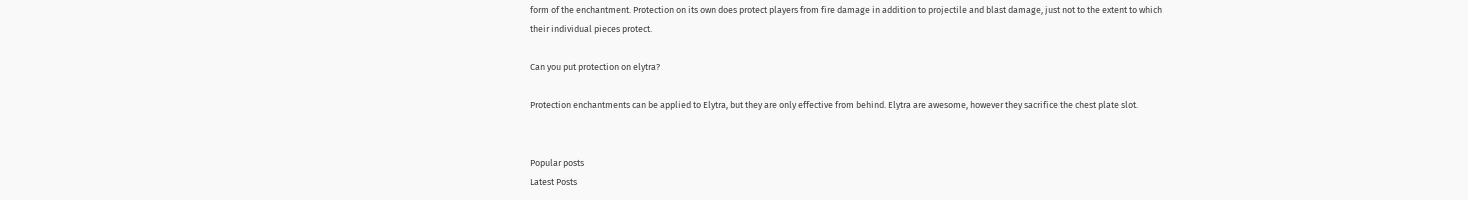form of the enchantment. Protection on its own does protect players from fire damage in addition to projectile and blast damage, just not to the extent to which their individual pieces protect.

Can you put protection on elytra?

Protection enchantments can be applied to Elytra, but they are only effective from behind. Elytra are awesome, however they sacrifice the chest plate slot.


Popular posts
Latest Posts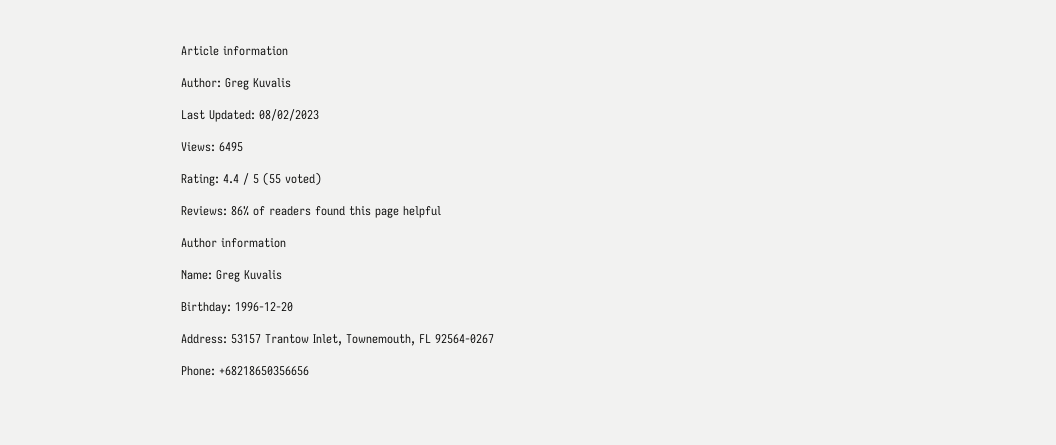Article information

Author: Greg Kuvalis

Last Updated: 08/02/2023

Views: 6495

Rating: 4.4 / 5 (55 voted)

Reviews: 86% of readers found this page helpful

Author information

Name: Greg Kuvalis

Birthday: 1996-12-20

Address: 53157 Trantow Inlet, Townemouth, FL 92564-0267

Phone: +68218650356656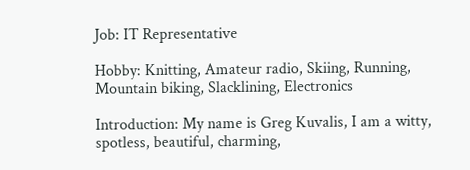Job: IT Representative

Hobby: Knitting, Amateur radio, Skiing, Running, Mountain biking, Slacklining, Electronics

Introduction: My name is Greg Kuvalis, I am a witty, spotless, beautiful, charming,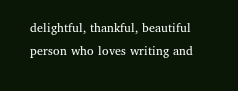delightful, thankful, beautiful person who loves writing and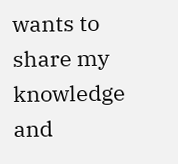wants to share my knowledge and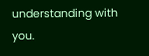understanding with you.